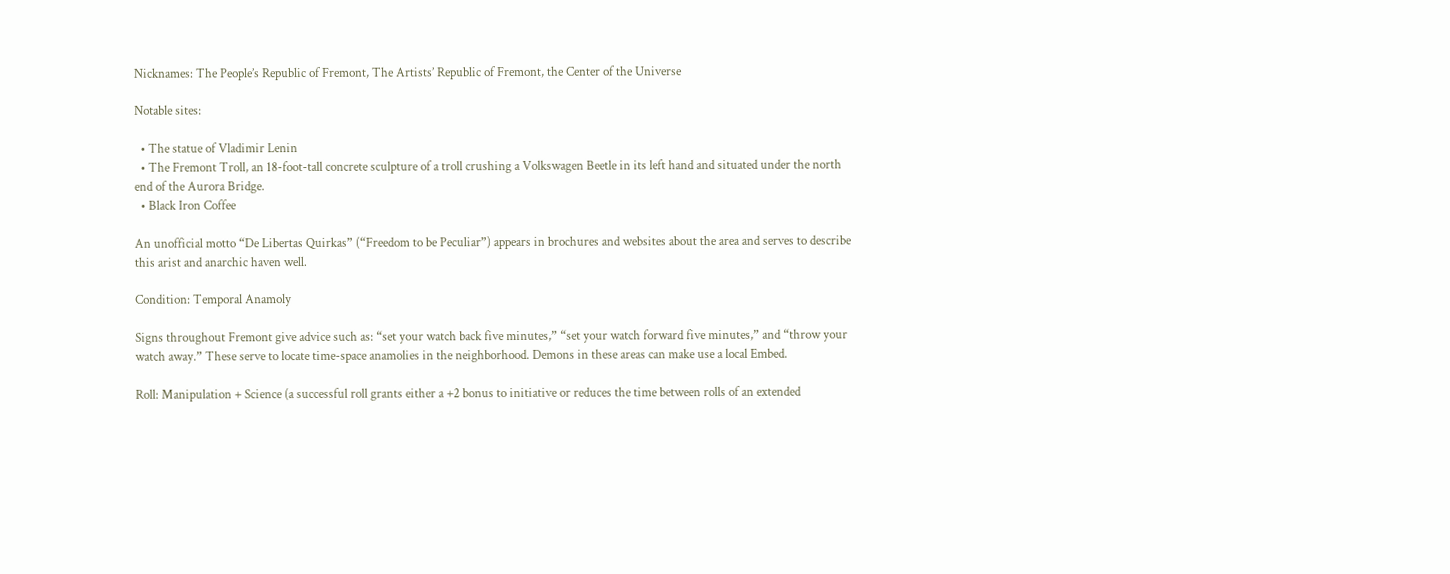Nicknames: The People’s Republic of Fremont, The Artists’ Republic of Fremont, the Center of the Universe

Notable sites:

  • The statue of Vladimir Lenin
  • The Fremont Troll, an 18-foot-tall concrete sculpture of a troll crushing a Volkswagen Beetle in its left hand and situated under the north end of the Aurora Bridge.
  • Black Iron Coffee

An unofficial motto “De Libertas Quirkas” (“Freedom to be Peculiar”) appears in brochures and websites about the area and serves to describe this arist and anarchic haven well.

Condition: Temporal Anamoly

Signs throughout Fremont give advice such as: “set your watch back five minutes,” “set your watch forward five minutes,” and “throw your watch away.” These serve to locate time-space anamolies in the neighborhood. Demons in these areas can make use a local Embed.

Roll: Manipulation + Science (a successful roll grants either a +2 bonus to initiative or reduces the time between rolls of an extended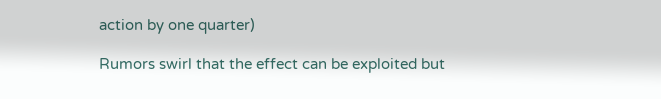action by one quarter)

Rumors swirl that the effect can be exploited but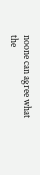noone can agree what the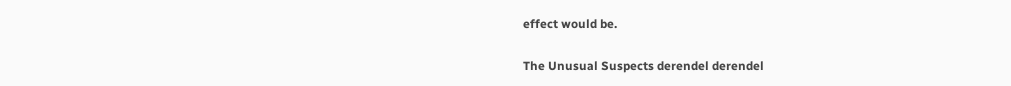effect would be.


The Unusual Suspects derendel derendel